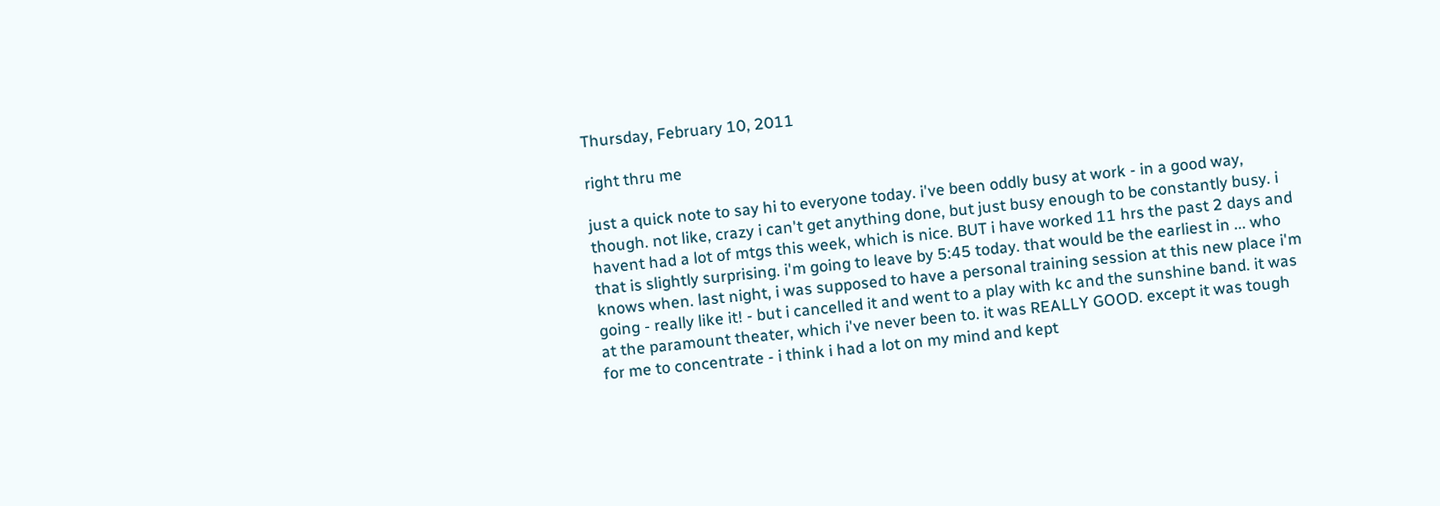Thursday, February 10, 2011

right thru me

just a quick note to say hi to everyone today. i've been oddly busy at work - in a good way, though. not like, crazy i can't get anything done, but just busy enough to be constantly busy. i havent had a lot of mtgs this week, which is nice. BUT i have worked 11 hrs the past 2 days and that is slightly surprising. i'm going to leave by 5:45 today. that would be the earliest in ... who knows when. last night, i was supposed to have a personal training session at this new place i'm going - really like it! - but i cancelled it and went to a play with kc and the sunshine band. it was at the paramount theater, which i've never been to. it was REALLY GOOD. except it was tough for me to concentrate - i think i had a lot on my mind and kept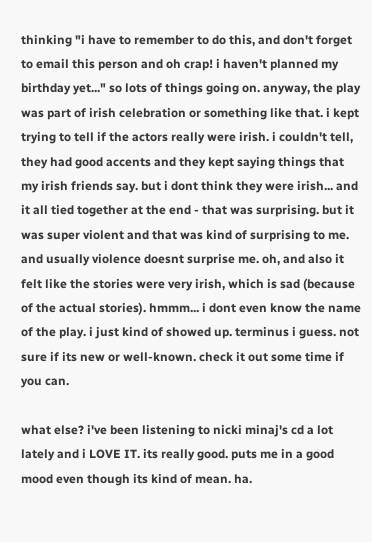thinking "i have to remember to do this, and don't forget to email this person and oh crap! i haven't planned my birthday yet..." so lots of things going on. anyway, the play was part of irish celebration or something like that. i kept trying to tell if the actors really were irish. i couldn't tell, they had good accents and they kept saying things that my irish friends say. but i dont think they were irish... and it all tied together at the end - that was surprising. but it was super violent and that was kind of surprising to me. and usually violence doesnt surprise me. oh, and also it felt like the stories were very irish, which is sad (because of the actual stories). hmmm... i dont even know the name of the play. i just kind of showed up. terminus i guess. not sure if its new or well-known. check it out some time if you can.

what else? i've been listening to nicki minaj's cd a lot lately and i LOVE IT. its really good. puts me in a good mood even though its kind of mean. ha.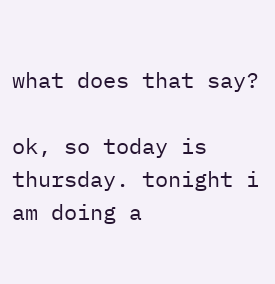what does that say?

ok, so today is thursday. tonight i am doing a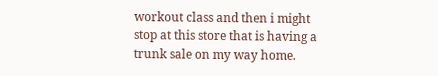workout class and then i might stop at this store that is having a trunk sale on my way home.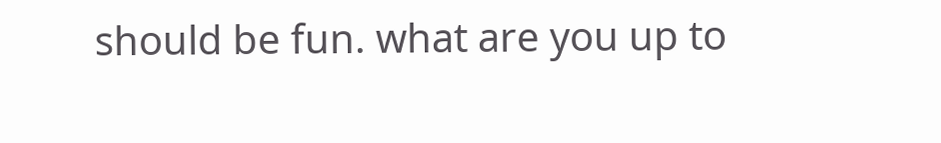should be fun. what are you up to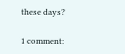these days?

1 comment: